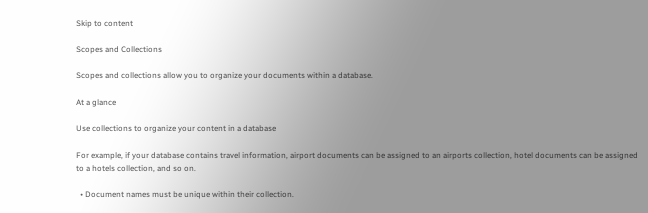Skip to content

Scopes and Collections

Scopes and collections allow you to organize your documents within a database.

At a glance

Use collections to organize your content in a database

For example, if your database contains travel information, airport documents can be assigned to an airports collection, hotel documents can be assigned to a hotels collection, and so on.

  • Document names must be unique within their collection.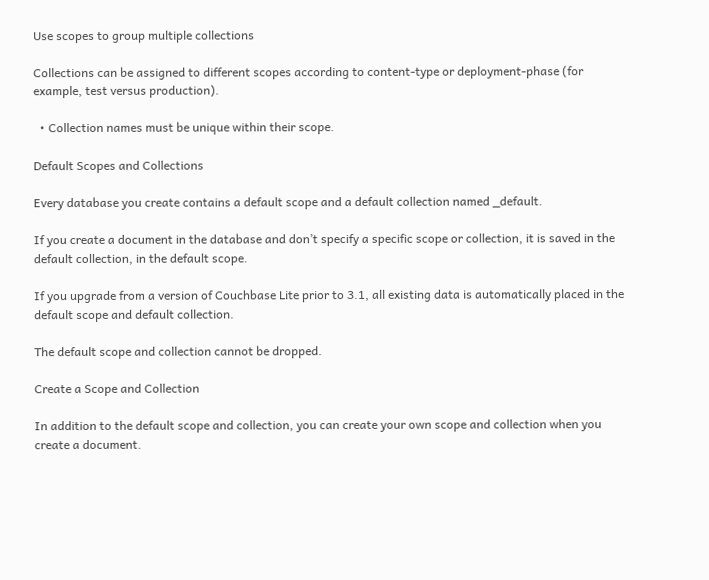Use scopes to group multiple collections

Collections can be assigned to different scopes according to content-type or deployment-phase (for example, test versus production).

  • Collection names must be unique within their scope.

Default Scopes and Collections

Every database you create contains a default scope and a default collection named _default.

If you create a document in the database and don’t specify a specific scope or collection, it is saved in the default collection, in the default scope.

If you upgrade from a version of Couchbase Lite prior to 3.1, all existing data is automatically placed in the default scope and default collection.

The default scope and collection cannot be dropped.

Create a Scope and Collection

In addition to the default scope and collection, you can create your own scope and collection when you create a document.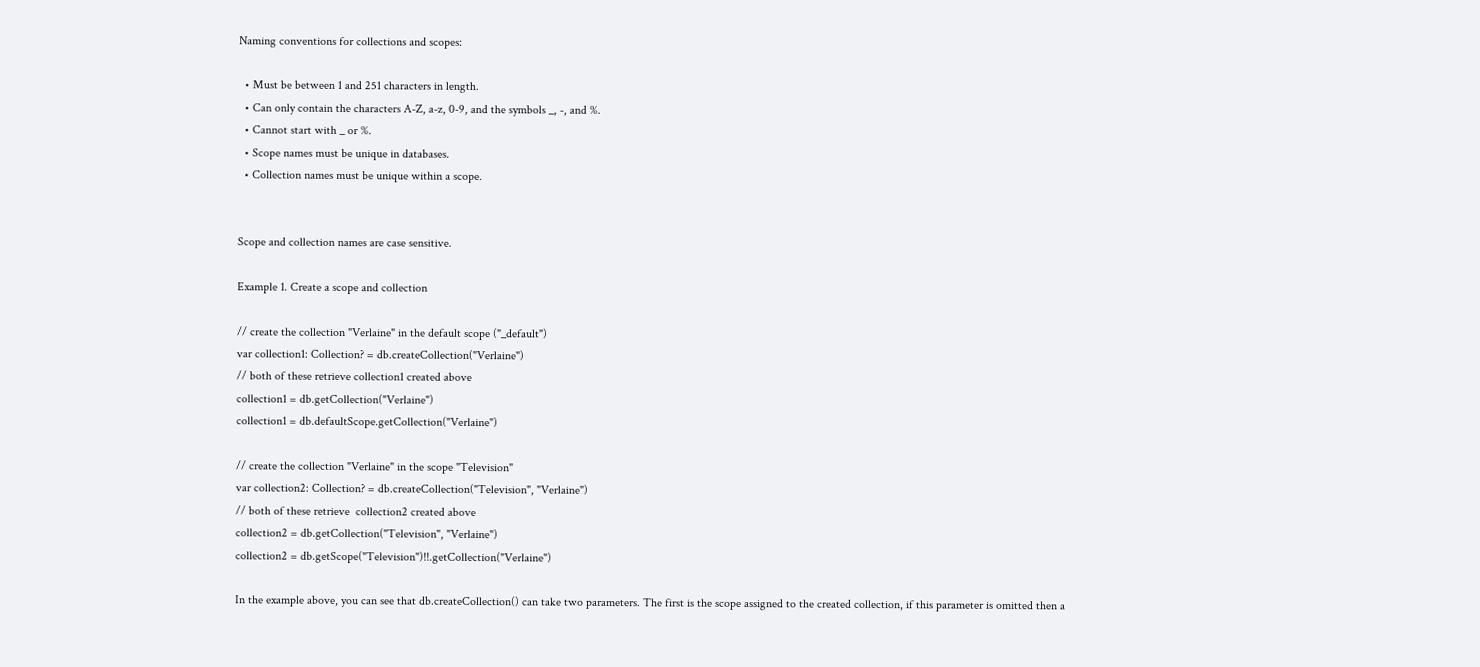Naming conventions for collections and scopes:

  • Must be between 1 and 251 characters in length.
  • Can only contain the characters A-Z, a-z, 0-9, and the symbols _, -, and %.
  • Cannot start with _ or %.
  • Scope names must be unique in databases.
  • Collection names must be unique within a scope.


Scope and collection names are case sensitive.

Example 1. Create a scope and collection

// create the collection "Verlaine" in the default scope ("_default")
var collection1: Collection? = db.createCollection("Verlaine")
// both of these retrieve collection1 created above
collection1 = db.getCollection("Verlaine")
collection1 = db.defaultScope.getCollection("Verlaine")

// create the collection "Verlaine" in the scope "Television"
var collection2: Collection? = db.createCollection("Television", "Verlaine")
// both of these retrieve  collection2 created above
collection2 = db.getCollection("Television", "Verlaine")
collection2 = db.getScope("Television")!!.getCollection("Verlaine")

In the example above, you can see that db.createCollection() can take two parameters. The first is the scope assigned to the created collection, if this parameter is omitted then a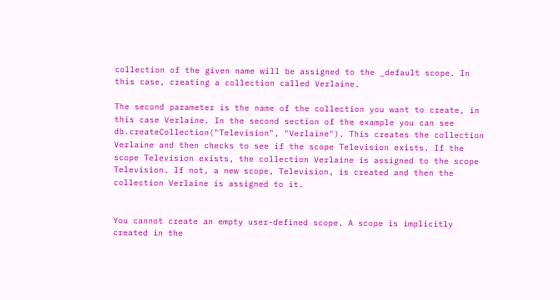collection of the given name will be assigned to the _default scope. In this case, creating a collection called Verlaine.

The second parameter is the name of the collection you want to create, in this case Verlaine. In the second section of the example you can see db.createCollection("Television", "Verlaine"). This creates the collection Verlaine and then checks to see if the scope Television exists. If the scope Television exists, the collection Verlaine is assigned to the scope Television. If not, a new scope, Television, is created and then the collection Verlaine is assigned to it.


You cannot create an empty user-defined scope. A scope is implicitly created in the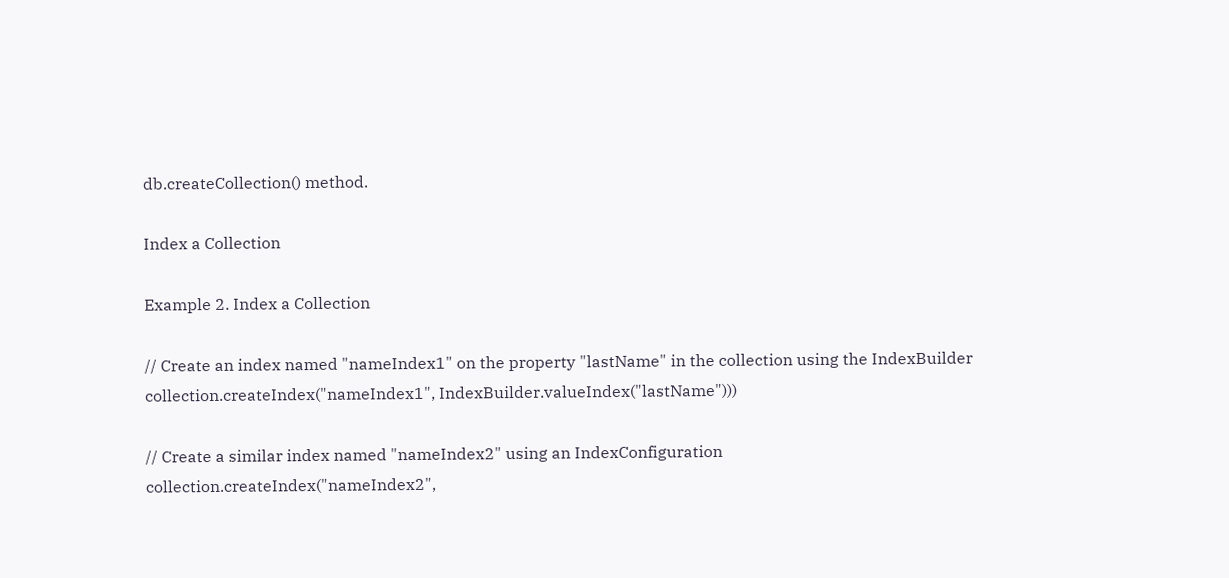db.createCollection() method.

Index a Collection

Example 2. Index a Collection

// Create an index named "nameIndex1" on the property "lastName" in the collection using the IndexBuilder
collection.createIndex("nameIndex1", IndexBuilder.valueIndex("lastName")))

// Create a similar index named "nameIndex2" using an IndexConfiguration
collection.createIndex("nameIndex2",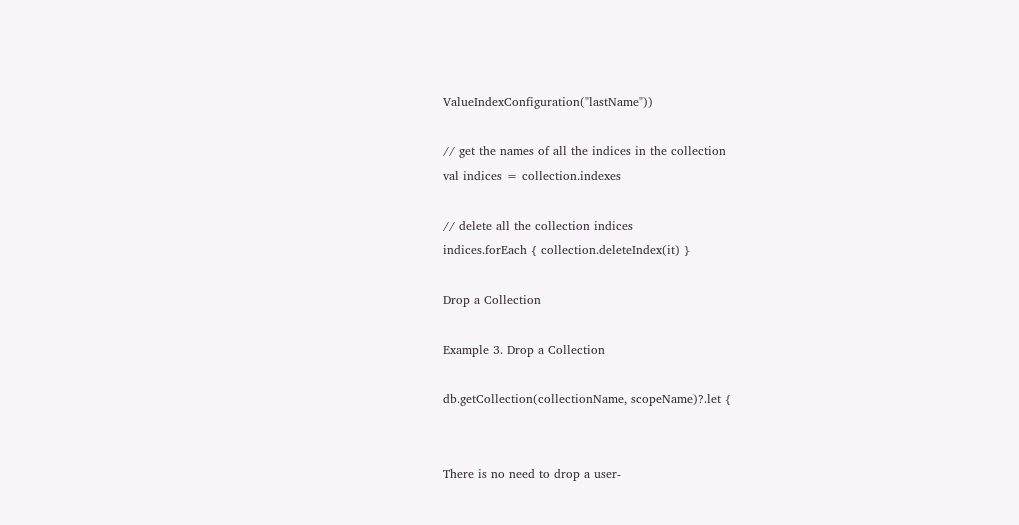ValueIndexConfiguration("lastName"))

// get the names of all the indices in the collection
val indices = collection.indexes

// delete all the collection indices
indices.forEach { collection.deleteIndex(it) }

Drop a Collection

Example 3. Drop a Collection

db.getCollection(collectionName, scopeName)?.let {


There is no need to drop a user-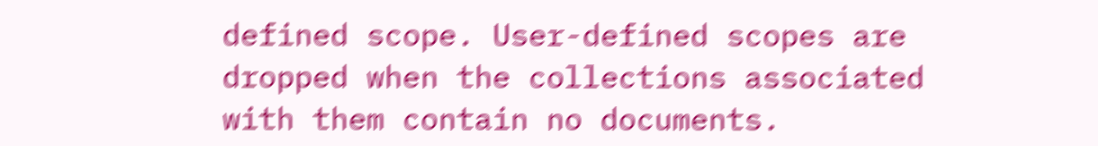defined scope. User-defined scopes are dropped when the collections associated with them contain no documents.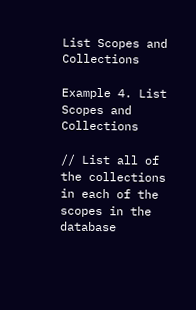List Scopes and Collections

Example 4. List Scopes and Collections

// List all of the collections in each of the scopes in the database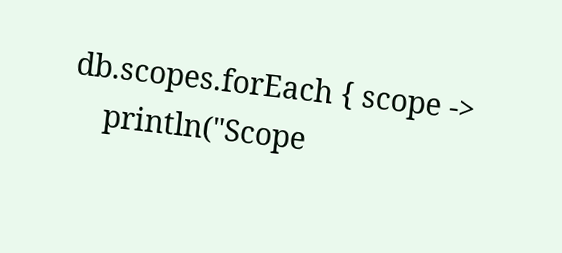db.scopes.forEach { scope ->
    println("Scope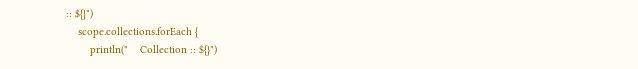:: ${}")
    scope.collections.forEach {
        println("    Collection :: ${}")